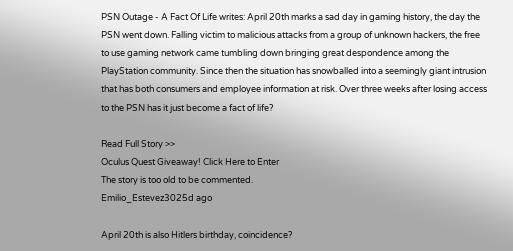PSN Outage - A Fact Of Life writes: April 20th marks a sad day in gaming history, the day the PSN went down. Falling victim to malicious attacks from a group of unknown hackers, the free to use gaming network came tumbling down bringing great despondence among the PlayStation community. Since then the situation has snowballed into a seemingly giant intrusion that has both consumers and employee information at risk. Over three weeks after losing access to the PSN has it just become a fact of life?

Read Full Story >>
Oculus Quest Giveaway! Click Here to Enter
The story is too old to be commented.
Emilio_Estevez3025d ago

April 20th is also Hitlers birthday, coincidence?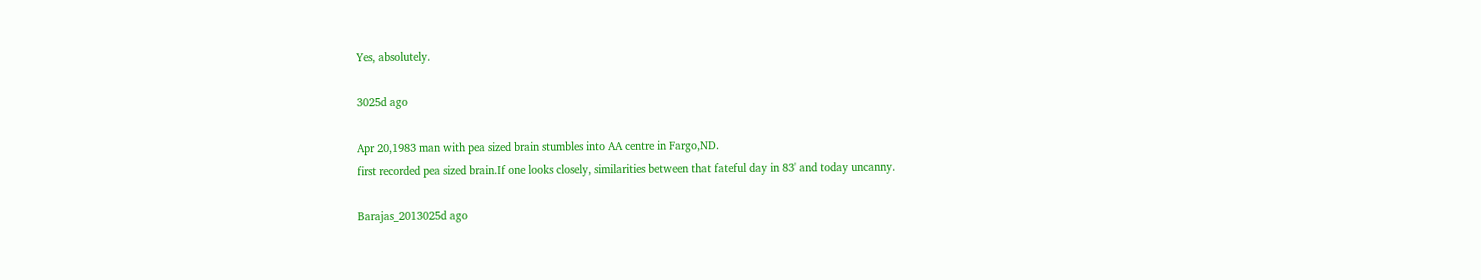Yes, absolutely.

3025d ago

Apr 20,1983 man with pea sized brain stumbles into AA centre in Fargo,ND.
first recorded pea sized brain.If one looks closely, similarities between that fateful day in 83' and today uncanny.

Barajas_2013025d ago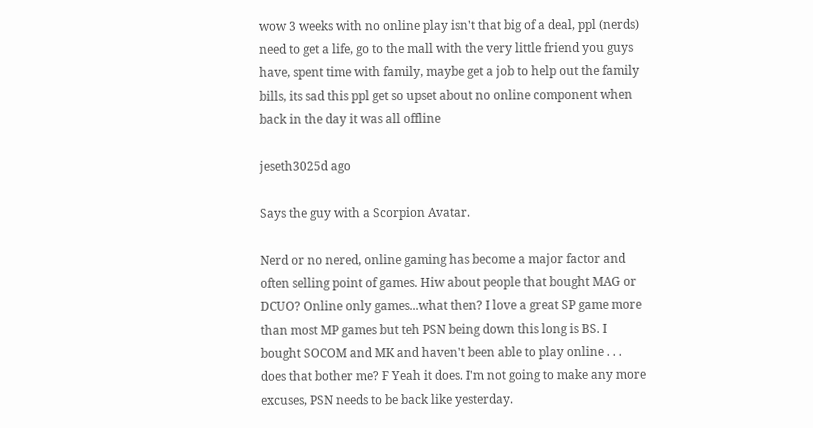wow 3 weeks with no online play isn't that big of a deal, ppl (nerds) need to get a life, go to the mall with the very little friend you guys have, spent time with family, maybe get a job to help out the family bills, its sad this ppl get so upset about no online component when back in the day it was all offline

jeseth3025d ago

Says the guy with a Scorpion Avatar.

Nerd or no nered, online gaming has become a major factor and often selling point of games. Hiw about people that bought MAG or DCUO? Online only games...what then? I love a great SP game more than most MP games but teh PSN being down this long is BS. I bought SOCOM and MK and haven't been able to play online . . . does that bother me? F Yeah it does. I'm not going to make any more excuses, PSN needs to be back like yesterday.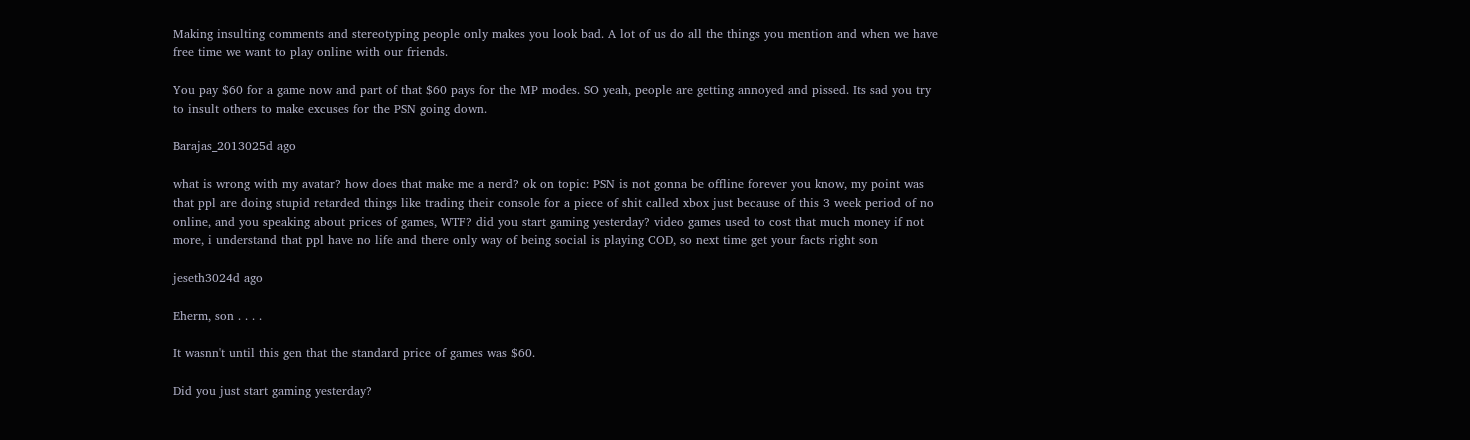Making insulting comments and stereotyping people only makes you look bad. A lot of us do all the things you mention and when we have free time we want to play online with our friends.

You pay $60 for a game now and part of that $60 pays for the MP modes. SO yeah, people are getting annoyed and pissed. Its sad you try to insult others to make excuses for the PSN going down.

Barajas_2013025d ago

what is wrong with my avatar? how does that make me a nerd? ok on topic: PSN is not gonna be offline forever you know, my point was that ppl are doing stupid retarded things like trading their console for a piece of shit called xbox just because of this 3 week period of no online, and you speaking about prices of games, WTF? did you start gaming yesterday? video games used to cost that much money if not more, i understand that ppl have no life and there only way of being social is playing COD, so next time get your facts right son

jeseth3024d ago

Eherm, son . . . .

It wasnn't until this gen that the standard price of games was $60.

Did you just start gaming yesterday?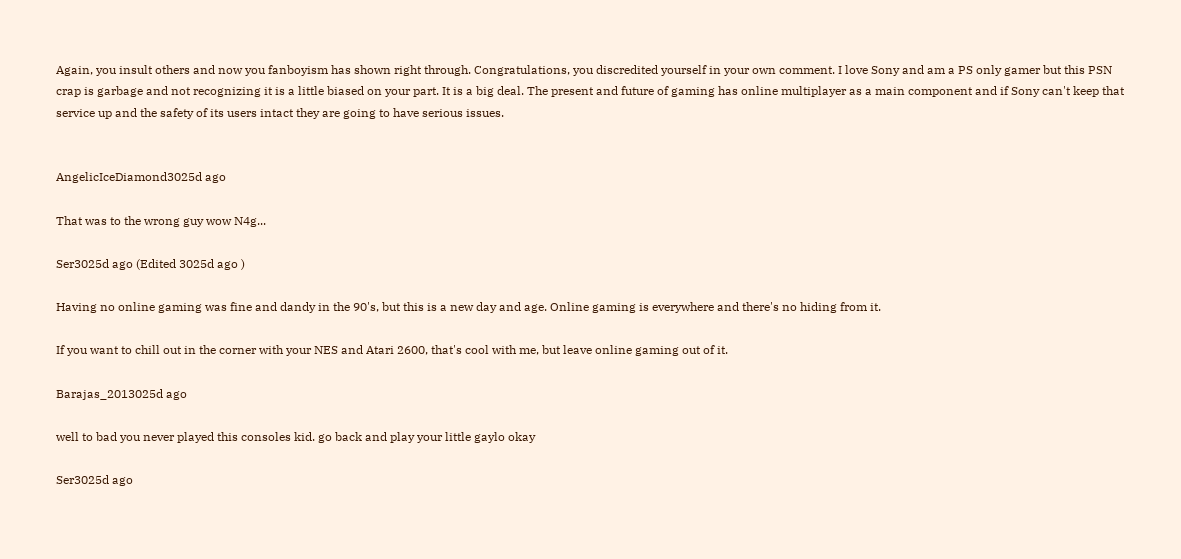Again, you insult others and now you fanboyism has shown right through. Congratulations, you discredited yourself in your own comment. I love Sony and am a PS only gamer but this PSN crap is garbage and not recognizing it is a little biased on your part. It is a big deal. The present and future of gaming has online multiplayer as a main component and if Sony can't keep that service up and the safety of its users intact they are going to have serious issues.


AngelicIceDiamond3025d ago

That was to the wrong guy wow N4g...

Ser3025d ago (Edited 3025d ago )

Having no online gaming was fine and dandy in the 90's, but this is a new day and age. Online gaming is everywhere and there's no hiding from it.

If you want to chill out in the corner with your NES and Atari 2600, that's cool with me, but leave online gaming out of it.

Barajas_2013025d ago

well to bad you never played this consoles kid. go back and play your little gaylo okay

Ser3025d ago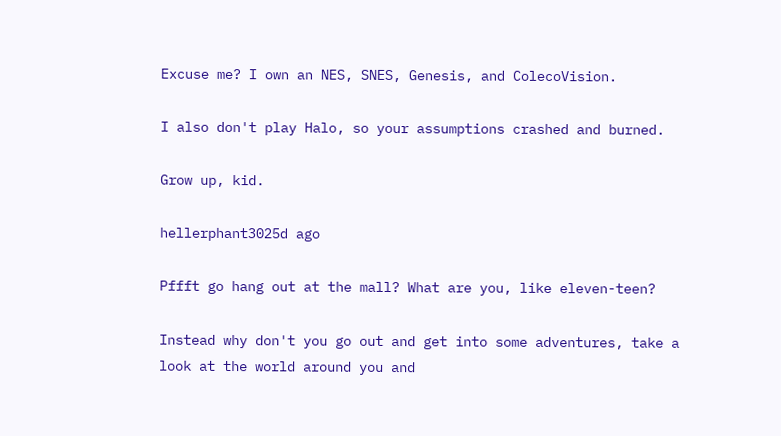Excuse me? I own an NES, SNES, Genesis, and ColecoVision.

I also don't play Halo, so your assumptions crashed and burned.

Grow up, kid.

hellerphant3025d ago

Pffft go hang out at the mall? What are you, like eleven-teen?

Instead why don't you go out and get into some adventures, take a look at the world around you and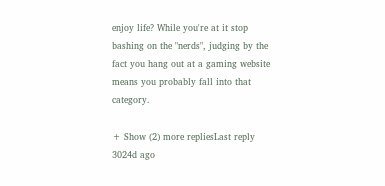enjoy life? While you're at it stop bashing on the "nerds", judging by the fact you hang out at a gaming website means you probably fall into that category.

+ Show (2) more repliesLast reply 3024d ago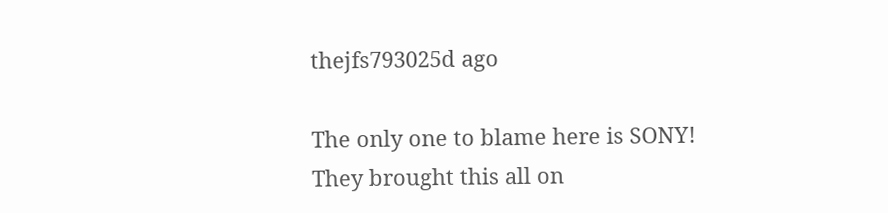thejfs793025d ago

The only one to blame here is SONY! They brought this all on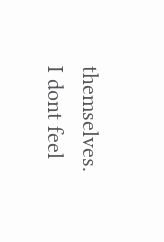themselves. I dont feel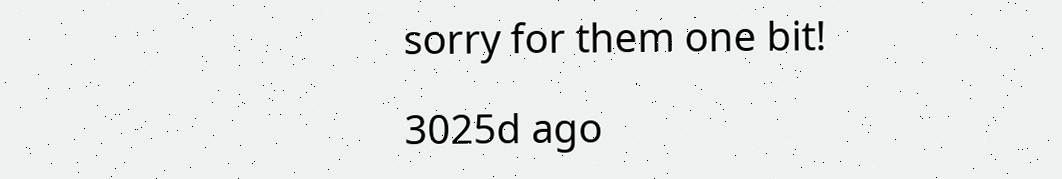sorry for them one bit!

3025d ago